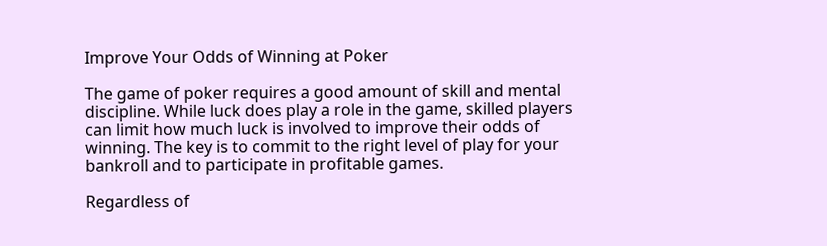Improve Your Odds of Winning at Poker

The game of poker requires a good amount of skill and mental discipline. While luck does play a role in the game, skilled players can limit how much luck is involved to improve their odds of winning. The key is to commit to the right level of play for your bankroll and to participate in profitable games.

Regardless of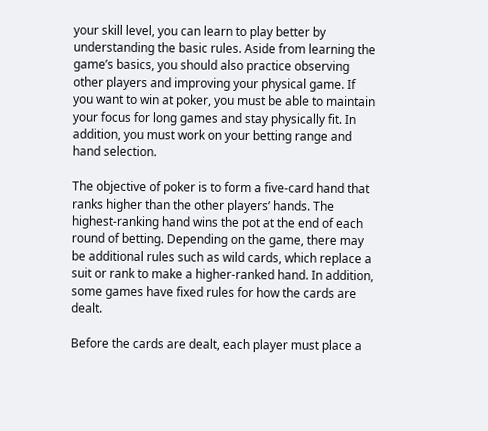your skill level, you can learn to play better by understanding the basic rules. Aside from learning the game’s basics, you should also practice observing other players and improving your physical game. If you want to win at poker, you must be able to maintain your focus for long games and stay physically fit. In addition, you must work on your betting range and hand selection.

The objective of poker is to form a five-card hand that ranks higher than the other players’ hands. The highest-ranking hand wins the pot at the end of each round of betting. Depending on the game, there may be additional rules such as wild cards, which replace a suit or rank to make a higher-ranked hand. In addition, some games have fixed rules for how the cards are dealt.

Before the cards are dealt, each player must place a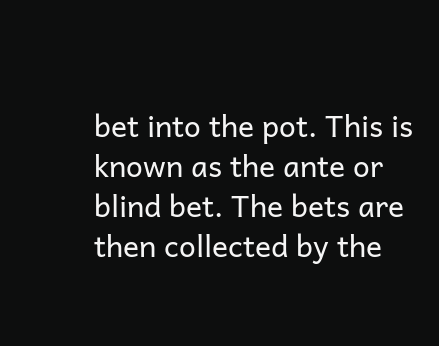bet into the pot. This is known as the ante or blind bet. The bets are then collected by the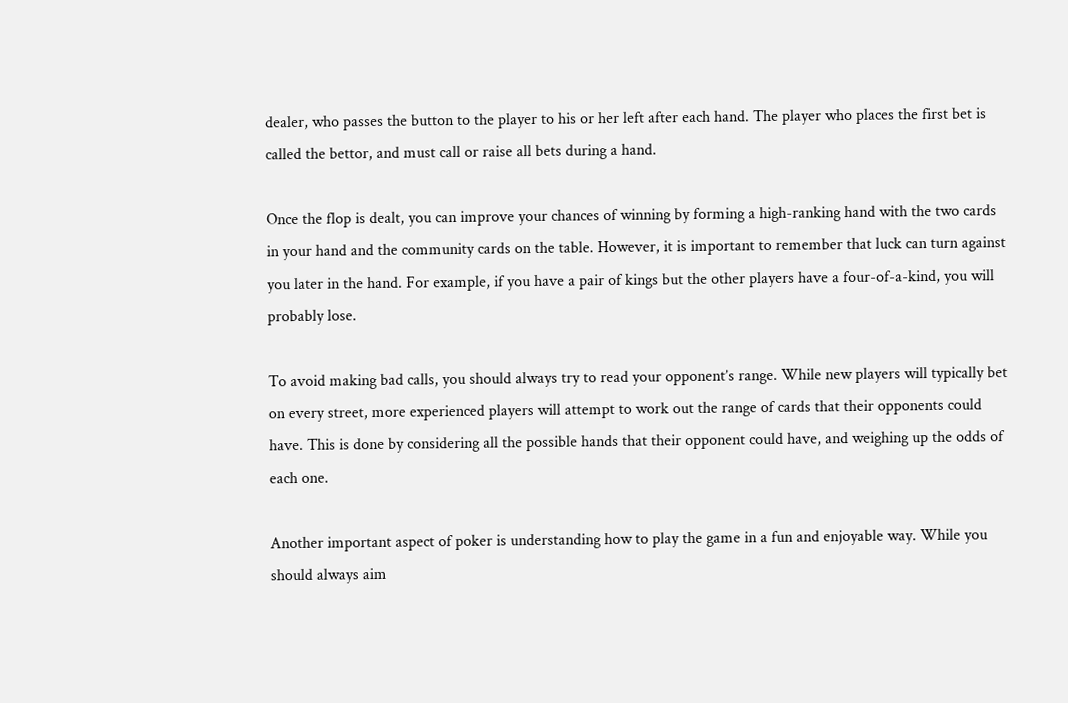dealer, who passes the button to the player to his or her left after each hand. The player who places the first bet is called the bettor, and must call or raise all bets during a hand.

Once the flop is dealt, you can improve your chances of winning by forming a high-ranking hand with the two cards in your hand and the community cards on the table. However, it is important to remember that luck can turn against you later in the hand. For example, if you have a pair of kings but the other players have a four-of-a-kind, you will probably lose.

To avoid making bad calls, you should always try to read your opponent’s range. While new players will typically bet on every street, more experienced players will attempt to work out the range of cards that their opponents could have. This is done by considering all the possible hands that their opponent could have, and weighing up the odds of each one.

Another important aspect of poker is understanding how to play the game in a fun and enjoyable way. While you should always aim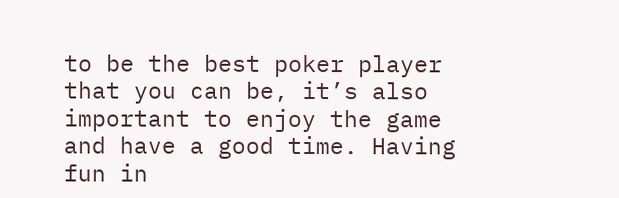to be the best poker player that you can be, it’s also important to enjoy the game and have a good time. Having fun in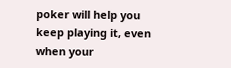poker will help you keep playing it, even when your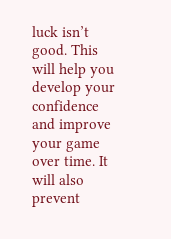luck isn’t good. This will help you develop your confidence and improve your game over time. It will also prevent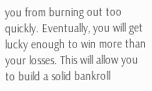you from burning out too quickly. Eventually, you will get lucky enough to win more than your losses. This will allow you to build a solid bankroll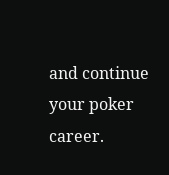and continue your poker career.